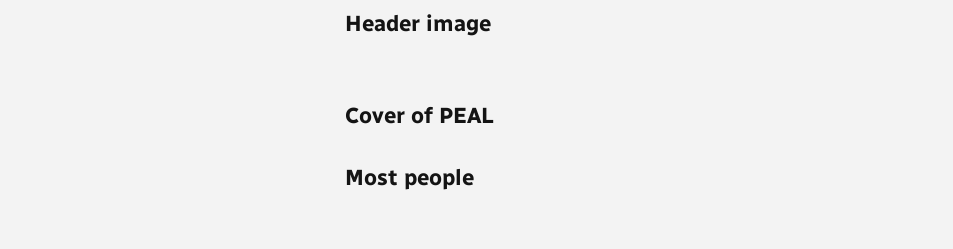Header image


Cover of PEAL

Most people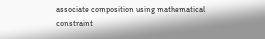associate composition using mathematical constraint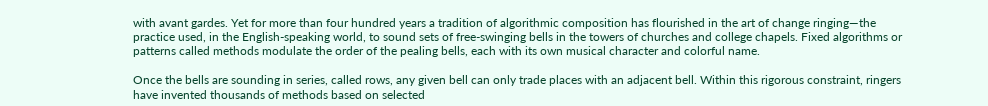with avant gardes. Yet for more than four hundred years a tradition of algorithmic composition has flourished in the art of change ringing—the practice used, in the English-speaking world, to sound sets of free-swinging bells in the towers of churches and college chapels. Fixed algorithms or patterns called methods modulate the order of the pealing bells, each with its own musical character and colorful name.

Once the bells are sounding in series, called rows, any given bell can only trade places with an adjacent bell. Within this rigorous constraint, ringers have invented thousands of methods based on selected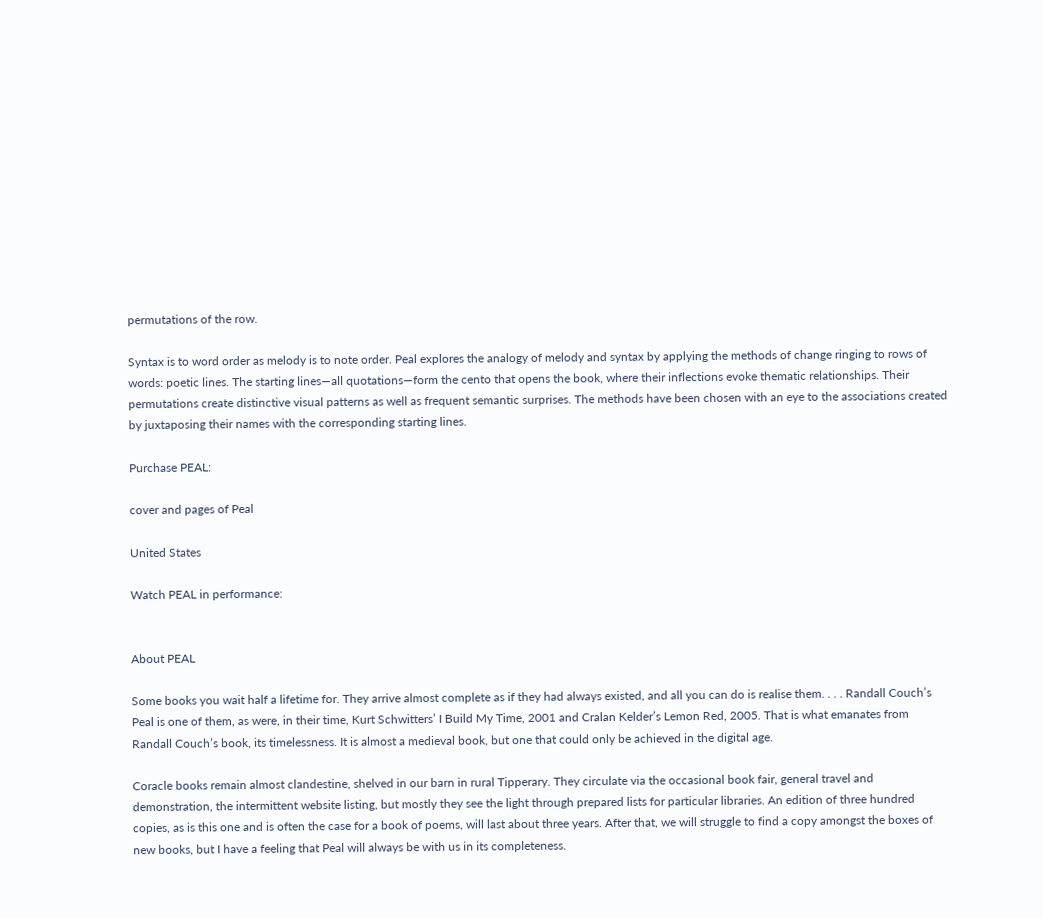permutations of the row.

Syntax is to word order as melody is to note order. Peal explores the analogy of melody and syntax by applying the methods of change ringing to rows of words: poetic lines. The starting lines—all quotations—form the cento that opens the book, where their inflections evoke thematic relationships. Their permutations create distinctive visual patterns as well as frequent semantic surprises. The methods have been chosen with an eye to the associations created by juxtaposing their names with the corresponding starting lines.

Purchase PEAL:

cover and pages of Peal

United States

Watch PEAL in performance:


About PEAL

Some books you wait half a lifetime for. They arrive almost complete as if they had always existed, and all you can do is realise them. . . . Randall Couch’s Peal is one of them, as were, in their time, Kurt Schwitters’ I Build My Time, 2001 and Cralan Kelder’s Lemon Red, 2005. That is what emanates from Randall Couch’s book, its timelessness. It is almost a medieval book, but one that could only be achieved in the digital age.

Coracle books remain almost clandestine, shelved in our barn in rural Tipperary. They circulate via the occasional book fair, general travel and demonstration, the intermittent website listing, but mostly they see the light through prepared lists for particular libraries. An edition of three hundred copies, as is this one and is often the case for a book of poems, will last about three years. After that, we will struggle to find a copy amongst the boxes of new books, but I have a feeling that Peal will always be with us in its completeness.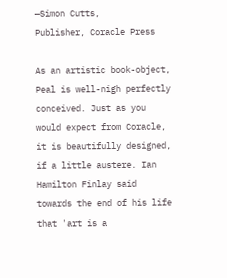—Simon Cutts,
Publisher, Coracle Press

As an artistic book-object, Peal is well-nigh perfectly conceived. Just as you would expect from Coracle, it is beautifully designed, if a little austere. Ian Hamilton Finlay said towards the end of his life that 'art is a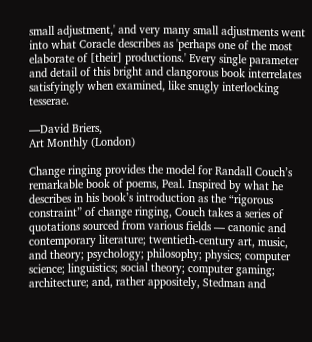small adjustment,' and very many small adjustments went into what Coracle describes as 'perhaps one of the most elaborate of [their] productions.' Every single parameter and detail of this bright and clangorous book interrelates satisfyingly when examined, like snugly interlocking tesserae.

—David Briers,
Art Monthly (London)

Change ringing provides the model for Randall Couch’s remarkable book of poems, Peal. Inspired by what he describes in his book’s introduction as the “rigorous constraint” of change ringing, Couch takes a series of quotations sourced from various fields — canonic and contemporary literature; twentieth-century art, music, and theory; psychology; philosophy; physics; computer science; linguistics; social theory; computer gaming; architecture; and, rather appositely, Stedman and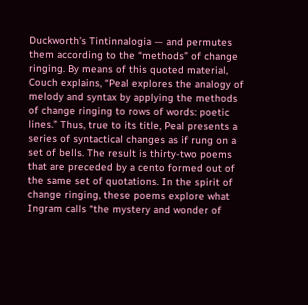Duckworth’s Tintinnalogia — and permutes them according to the “methods” of change ringing. By means of this quoted material, Couch explains, “Peal explores the analogy of melody and syntax by applying the methods of change ringing to rows of words: poetic lines.” Thus, true to its title, Peal presents a series of syntactical changes as if rung on a set of bells. The result is thirty-two poems that are preceded by a cento formed out of the same set of quotations. In the spirit of change ringing, these poems explore what Ingram calls “the mystery and wonder of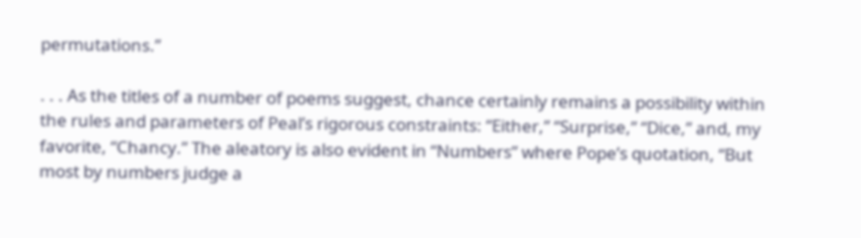permutations.”

. . . As the titles of a number of poems suggest, chance certainly remains a possibility within the rules and parameters of Peal’s rigorous constraints: “Either,” “Surprise,” “Dice,” and, my favorite, “Chancy.” The aleatory is also evident in “Numbers” where Pope’s quotation, “But most by numbers judge a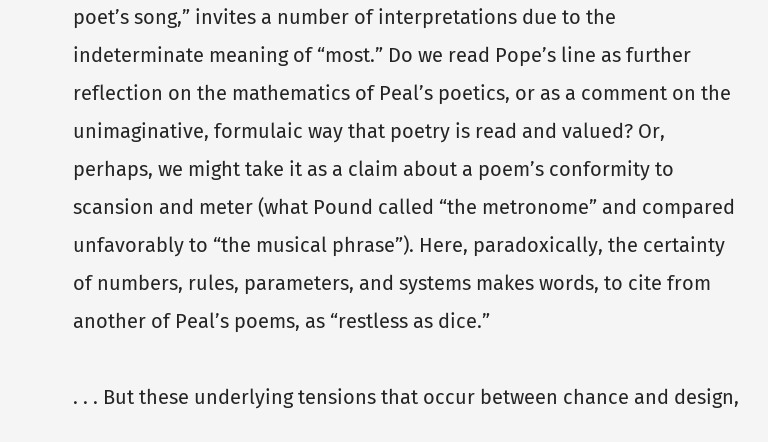poet’s song,” invites a number of interpretations due to the indeterminate meaning of “most.” Do we read Pope’s line as further reflection on the mathematics of Peal’s poetics, or as a comment on the unimaginative, formulaic way that poetry is read and valued? Or, perhaps, we might take it as a claim about a poem’s conformity to scansion and meter (what Pound called “the metronome” and compared unfavorably to “the musical phrase”). Here, paradoxically, the certainty of numbers, rules, parameters, and systems makes words, to cite from another of Peal’s poems, as “restless as dice.”

. . . But these underlying tensions that occur between chance and design,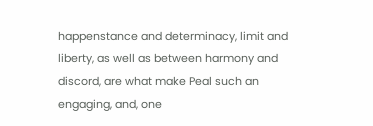happenstance and determinacy, limit and liberty, as well as between harmony and discord, are what make Peal such an engaging, and, one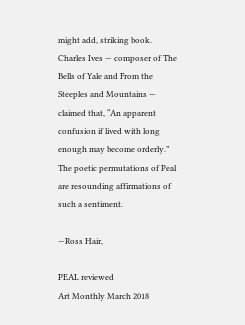might add, striking book. Charles Ives — composer of The Bells of Yale and From the Steeples and Mountains — claimed that, “An apparent confusion if lived with long enough may become orderly.” The poetic permutations of Peal are resounding affirmations of such a sentiment.

—Ross Hair,

PEAL reviewed
Art Monthly March 2018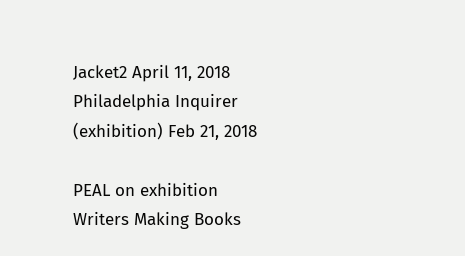Jacket2 April 11, 2018
Philadelphia Inquirer (exhibition) Feb 21, 2018

PEAL on exhibition
Writers Making Books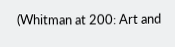(Whitman at 200: Art and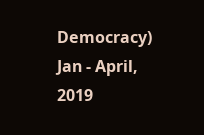Democracy) Jan - April, 2019